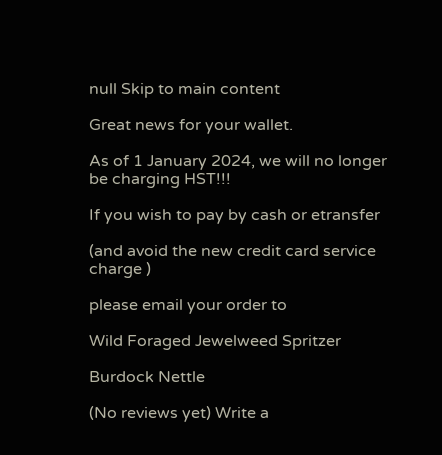null Skip to main content

Great news for your wallet.

As of 1 January 2024, we will no longer be charging HST!!!

If you wish to pay by cash or etransfer

(and avoid the new credit card service charge )

please email your order to

Wild Foraged Jewelweed Spritzer

Burdock Nettle

(No reviews yet) Write a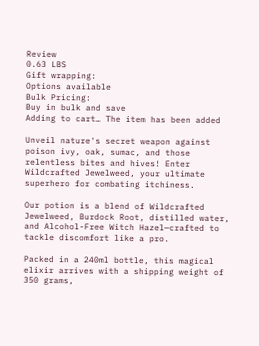Review
0.63 LBS
Gift wrapping:
Options available
Bulk Pricing:
Buy in bulk and save
Adding to cart… The item has been added

Unveil nature's secret weapon against poison ivy, oak, sumac, and those relentless bites and hives! Enter Wildcrafted Jewelweed, your ultimate superhero for combating itchiness.

Our potion is a blend of Wildcrafted Jewelweed, Burdock Root, distilled water, and Alcohol-Free Witch Hazel—crafted to tackle discomfort like a pro.

Packed in a 240ml bottle, this magical elixir arrives with a shipping weight of 350 grams,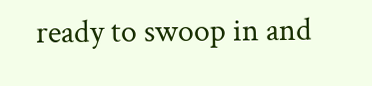ready to swoop in and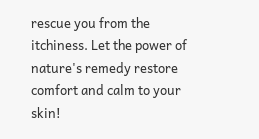rescue you from the itchiness. Let the power of nature's remedy restore comfort and calm to your skin!